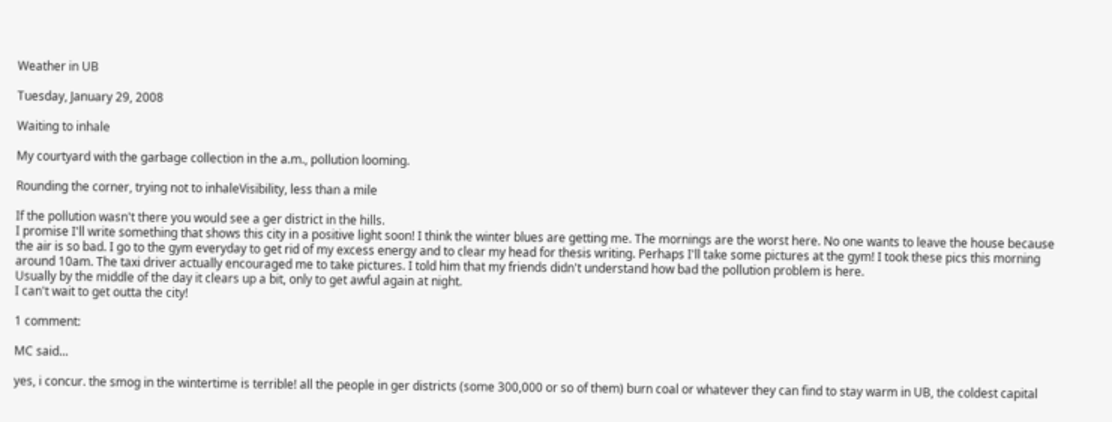Weather in UB

Tuesday, January 29, 2008

Waiting to inhale

My courtyard with the garbage collection in the a.m., pollution looming.

Rounding the corner, trying not to inhaleVisibility, less than a mile

If the pollution wasn't there you would see a ger district in the hills.
I promise I'll write something that shows this city in a positive light soon! I think the winter blues are getting me. The mornings are the worst here. No one wants to leave the house because the air is so bad. I go to the gym everyday to get rid of my excess energy and to clear my head for thesis writing. Perhaps I'll take some pictures at the gym! I took these pics this morning around 10am. The taxi driver actually encouraged me to take pictures. I told him that my friends didn't understand how bad the pollution problem is here.
Usually by the middle of the day it clears up a bit, only to get awful again at night.
I can't wait to get outta the city!

1 comment:

MC said...

yes, i concur. the smog in the wintertime is terrible! all the people in ger districts (some 300,000 or so of them) burn coal or whatever they can find to stay warm in UB, the coldest capital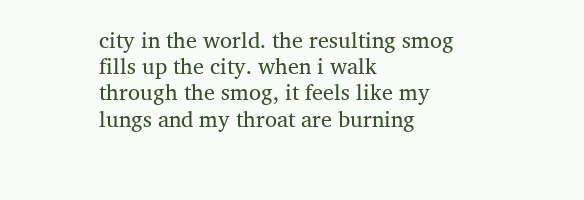city in the world. the resulting smog fills up the city. when i walk through the smog, it feels like my lungs and my throat are burning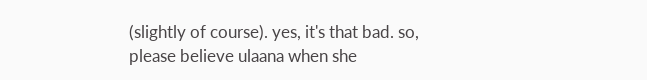(slightly of course). yes, it's that bad. so, please believe ulaana when she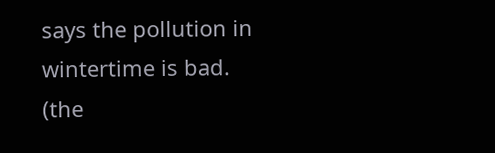says the pollution in wintertime is bad. (the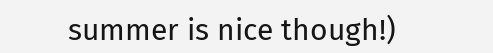summer is nice though!)